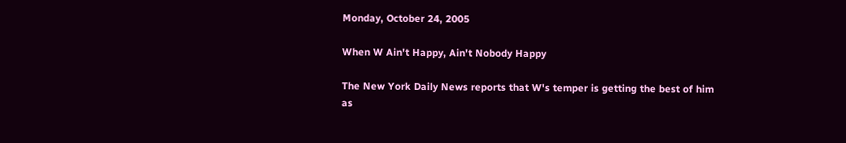Monday, October 24, 2005

When W Ain't Happy, Ain't Nobody Happy

The New York Daily News reports that W's temper is getting the best of him as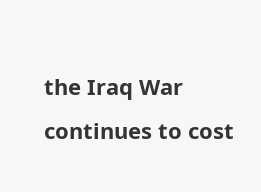the Iraq War continues to cost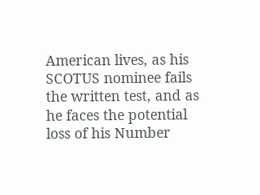American lives, as his SCOTUS nominee fails the written test, and as he faces the potential loss of his Number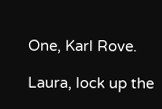One, Karl Rove.

Laura, lock up the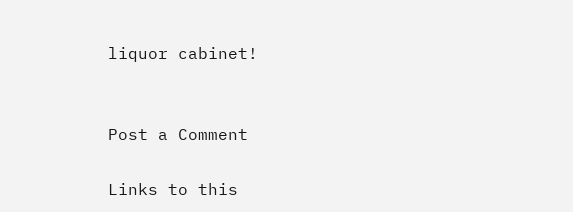liquor cabinet!


Post a Comment

Links to this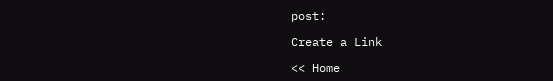post:

Create a Link

<< Home